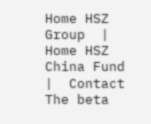Home HSZ Group  |  Home HSZ China Fund  |  Contact
The beta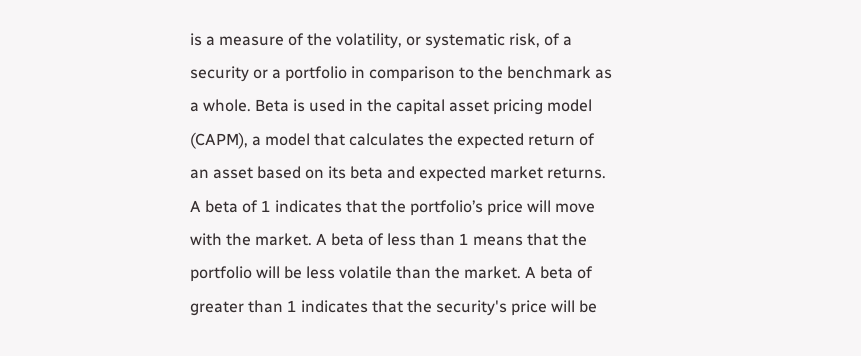is a measure of the volatility, or systematic risk, of a security or a portfolio in comparison to the benchmark as a whole. Beta is used in the capital asset pricing model (CAPM), a model that calculates the expected return of an asset based on its beta and expected market returns.
A beta of 1 indicates that the portfolio’s price will move with the market. A beta of less than 1 means that the portfolio will be less volatile than the market. A beta of greater than 1 indicates that the security's price will be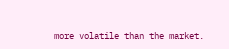more volatile than the market.